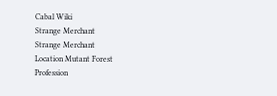Cabal Wiki
Strange Merchant
Strange Merchant
Location Mutant Forest
Profession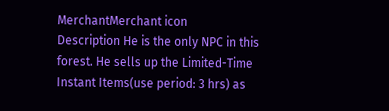MerchantMerchant icon
Description He is the only NPC in this forest. He sells up the Limited-Time Instant Items(use period: 3 hrs) as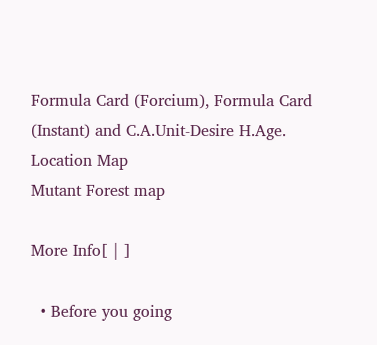Formula Card (Forcium), Formula Card (Instant) and C.A.Unit-Desire H.Age.
Location Map
Mutant Forest map

More Info[ | ]

  • Before you going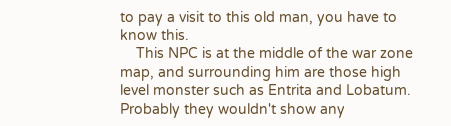to pay a visit to this old man, you have to know this.
    This NPC is at the middle of the war zone map, and surrounding him are those high level monster such as Entrita and Lobatum. Probably they wouldn't show any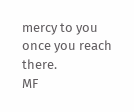mercy to you once you reach there.
MF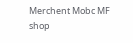Merchent Mobc MF shop